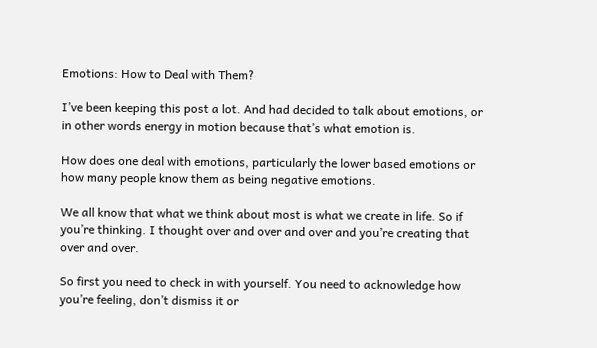Emotions: How to Deal with Them?

I’ve been keeping this post a lot. And had decided to talk about emotions, or in other words energy in motion because that’s what emotion is.

How does one deal with emotions, particularly the lower based emotions or how many people know them as being negative emotions.

We all know that what we think about most is what we create in life. So if you’re thinking. I thought over and over and over and you’re creating that over and over.

So first you need to check in with yourself. You need to acknowledge how you’re feeling, don’t dismiss it or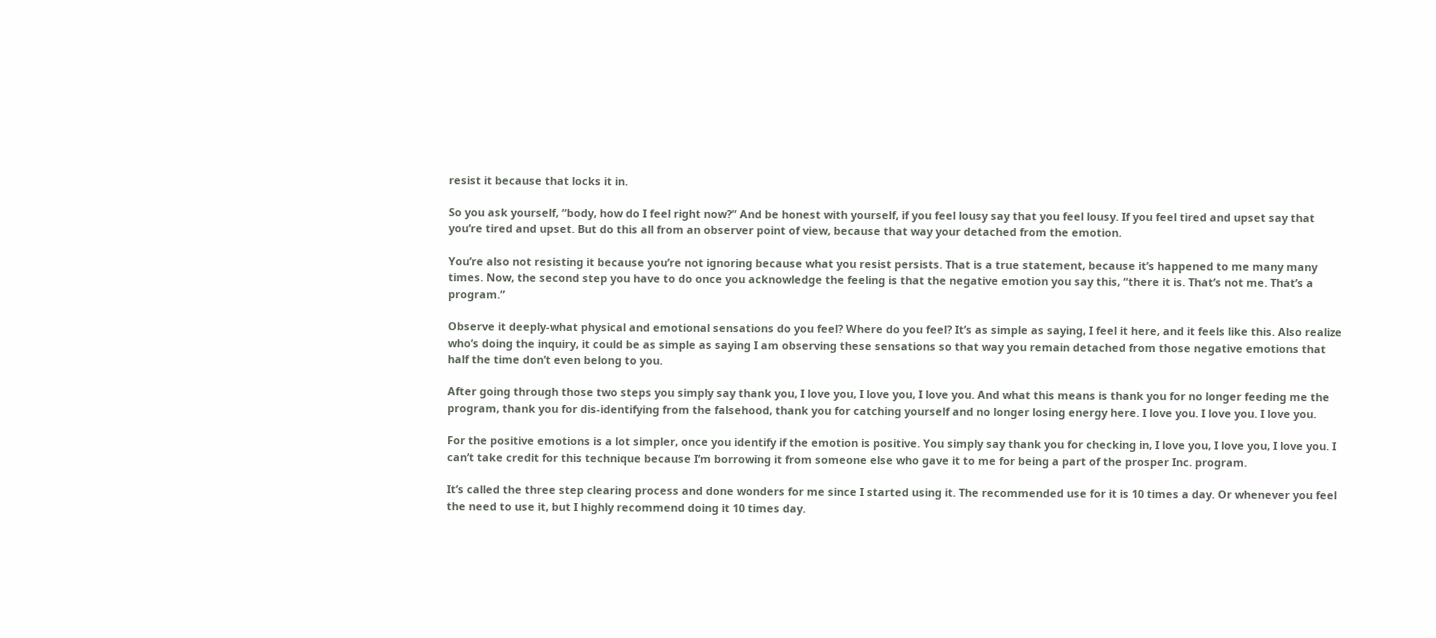resist it because that locks it in.

So you ask yourself, “body, how do I feel right now?” And be honest with yourself, if you feel lousy say that you feel lousy. If you feel tired and upset say that you’re tired and upset. But do this all from an observer point of view, because that way your detached from the emotion.

You’re also not resisting it because you’re not ignoring because what you resist persists. That is a true statement, because it’s happened to me many many times. Now, the second step you have to do once you acknowledge the feeling is that the negative emotion you say this, “there it is. That’s not me. That’s a program.”

Observe it deeply-what physical and emotional sensations do you feel? Where do you feel? It’s as simple as saying, I feel it here, and it feels like this. Also realize who’s doing the inquiry, it could be as simple as saying I am observing these sensations so that way you remain detached from those negative emotions that half the time don’t even belong to you.

After going through those two steps you simply say thank you, I love you, I love you, I love you. And what this means is thank you for no longer feeding me the program, thank you for dis-identifying from the falsehood, thank you for catching yourself and no longer losing energy here. I love you. I love you. I love you.

For the positive emotions is a lot simpler, once you identify if the emotion is positive. You simply say thank you for checking in, I love you, I love you, I love you. I can’t take credit for this technique because I’m borrowing it from someone else who gave it to me for being a part of the prosper Inc. program.

It’s called the three step clearing process and done wonders for me since I started using it. The recommended use for it is 10 times a day. Or whenever you feel the need to use it, but I highly recommend doing it 10 times day.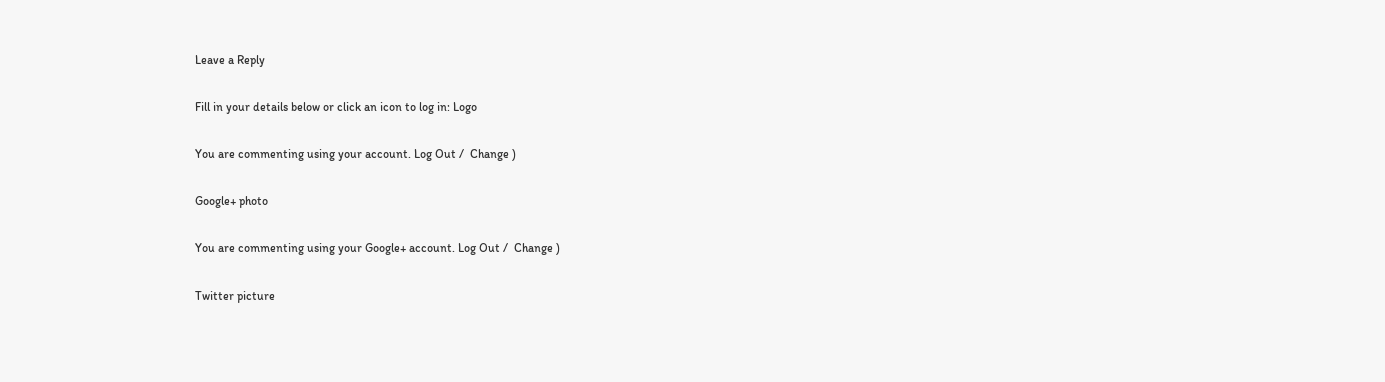Leave a Reply

Fill in your details below or click an icon to log in: Logo

You are commenting using your account. Log Out /  Change )

Google+ photo

You are commenting using your Google+ account. Log Out /  Change )

Twitter picture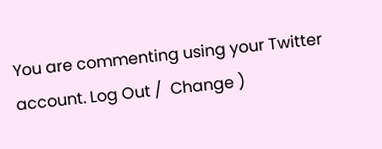You are commenting using your Twitter account. Log Out /  Change )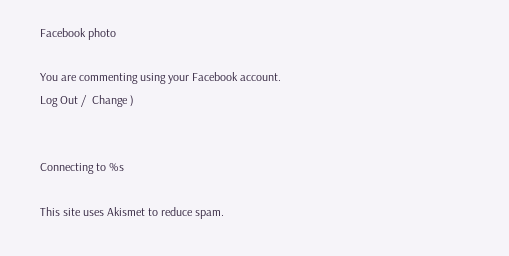Facebook photo

You are commenting using your Facebook account. Log Out /  Change )


Connecting to %s

This site uses Akismet to reduce spam.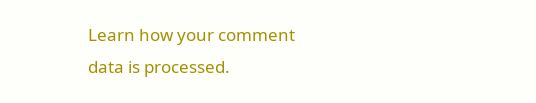Learn how your comment data is processed.